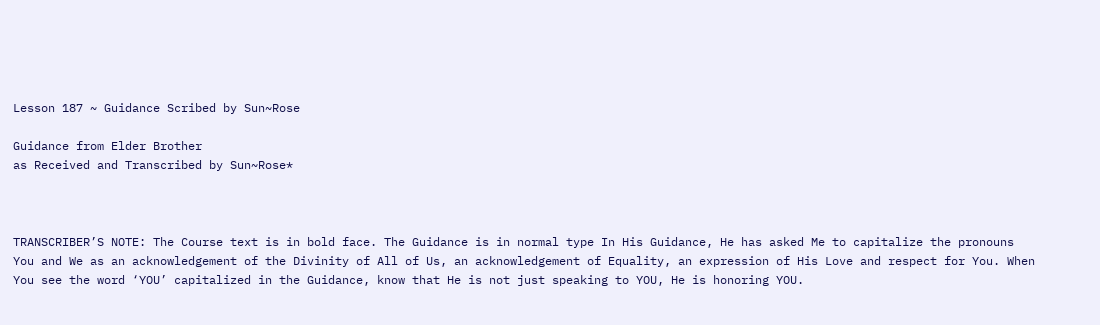Lesson 187 ~ Guidance Scribed by Sun~Rose

Guidance from Elder Brother
as Received and Transcribed by Sun~Rose*



TRANSCRIBER’S NOTE: The Course text is in bold face. The Guidance is in normal type In His Guidance, He has asked Me to capitalize the pronouns You and We as an acknowledgement of the Divinity of All of Us, an acknowledgement of Equality, an expression of His Love and respect for You. When You see the word ‘YOU’ capitalized in the Guidance, know that He is not just speaking to YOU, He is honoring YOU.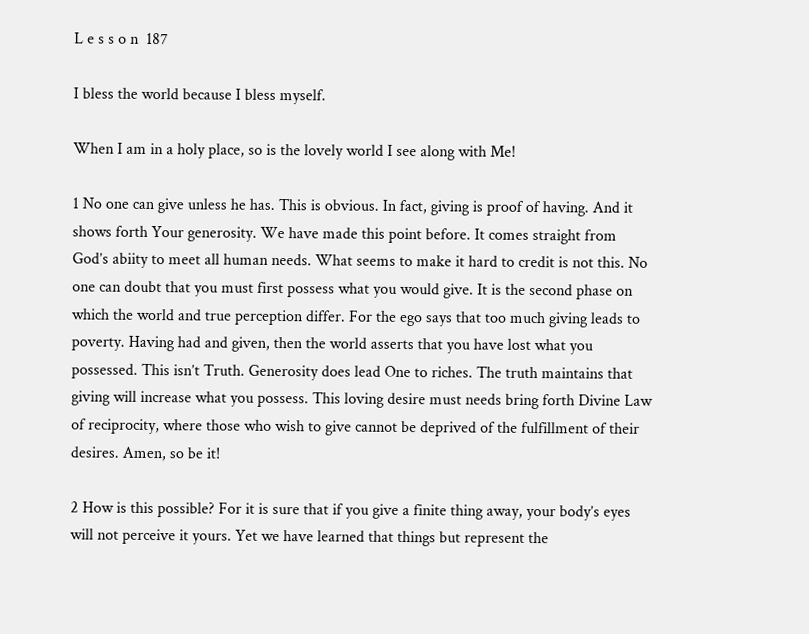L e s s o n  187

I bless the world because I bless myself.

When I am in a holy place, so is the lovely world I see along with Me!

1 No one can give unless he has. This is obvious. In fact, giving is proof of having. And it shows forth Your generosity. We have made this point before. It comes straight from God’s abiity to meet all human needs. What seems to make it hard to credit is not this. No one can doubt that you must first possess what you would give. It is the second phase on which the world and true perception differ. For the ego says that too much giving leads to poverty. Having had and given, then the world asserts that you have lost what you possessed. This isn’t Truth. Generosity does lead One to riches. The truth maintains that giving will increase what you possess. This loving desire must needs bring forth Divine Law of reciprocity, where those who wish to give cannot be deprived of the fulfillment of their desires. Amen, so be it!

2 How is this possible? For it is sure that if you give a finite thing away, your body’s eyes will not perceive it yours. Yet we have learned that things but represent the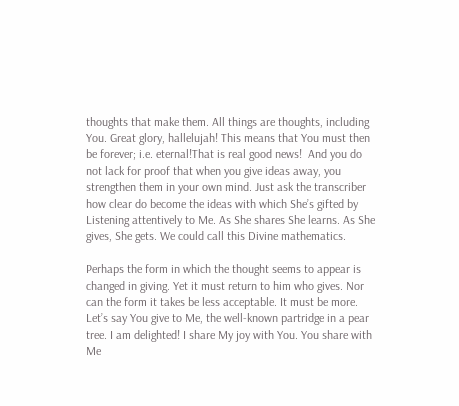thoughts that make them. All things are thoughts, including You. Great glory, hallelujah! This means that You must then be forever; i.e. eternal!That is real good news!  And you do not lack for proof that when you give ideas away, you strengthen them in your own mind. Just ask the transcriber how clear do become the ideas with which She’s gifted by Listening attentively to Me. As She shares She learns. As She gives, She gets. We could call this Divine mathematics.

Perhaps the form in which the thought seems to appear is changed in giving. Yet it must return to him who gives. Nor can the form it takes be less acceptable. It must be more. Let’s say You give to Me, the well-known partridge in a pear tree. I am delighted! I share My joy with You. You share with Me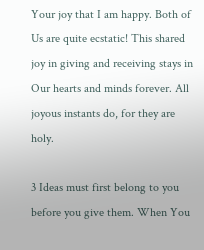Your joy that I am happy. Both of Us are quite ecstatic! This shared joy in giving and receiving stays in Our hearts and minds forever. All joyous instants do, for they are holy.

3 Ideas must first belong to you before you give them. When You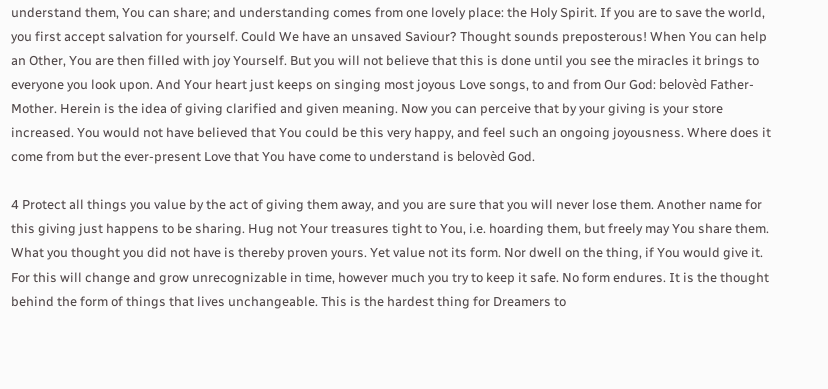understand them, You can share; and understanding comes from one lovely place: the Holy Spirit. If you are to save the world, you first accept salvation for yourself. Could We have an unsaved Saviour? Thought sounds preposterous! When You can help an Other, You are then filled with joy Yourself. But you will not believe that this is done until you see the miracles it brings to everyone you look upon. And Your heart just keeps on singing most joyous Love songs, to and from Our God: belovèd Father-Mother. Herein is the idea of giving clarified and given meaning. Now you can perceive that by your giving is your store increased. You would not have believed that You could be this very happy, and feel such an ongoing joyousness. Where does it come from but the ever-present Love that You have come to understand is belovèd God.

4 Protect all things you value by the act of giving them away, and you are sure that you will never lose them. Another name for this giving just happens to be sharing. Hug not Your treasures tight to You, i.e. hoarding them, but freely may You share them. What you thought you did not have is thereby proven yours. Yet value not its form. Nor dwell on the thing, if You would give it. For this will change and grow unrecognizable in time, however much you try to keep it safe. No form endures. It is the thought behind the form of things that lives unchangeable. This is the hardest thing for Dreamers to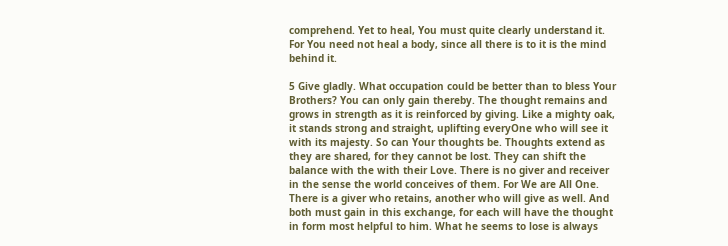comprehend. Yet to heal, You must quite clearly understand it. For You need not heal a body, since all there is to it is the mind behind it.

5 Give gladly. What occupation could be better than to bless Your Brothers? You can only gain thereby. The thought remains and grows in strength as it is reinforced by giving. Like a mighty oak, it stands strong and straight, uplifting everyOne who will see it with its majesty. So can Your thoughts be. Thoughts extend as they are shared, for they cannot be lost. They can shift the balance with the with their Love. There is no giver and receiver in the sense the world conceives of them. For We are All One. There is a giver who retains, another who will give as well. And both must gain in this exchange, for each will have the thought in form most helpful to him. What he seems to lose is always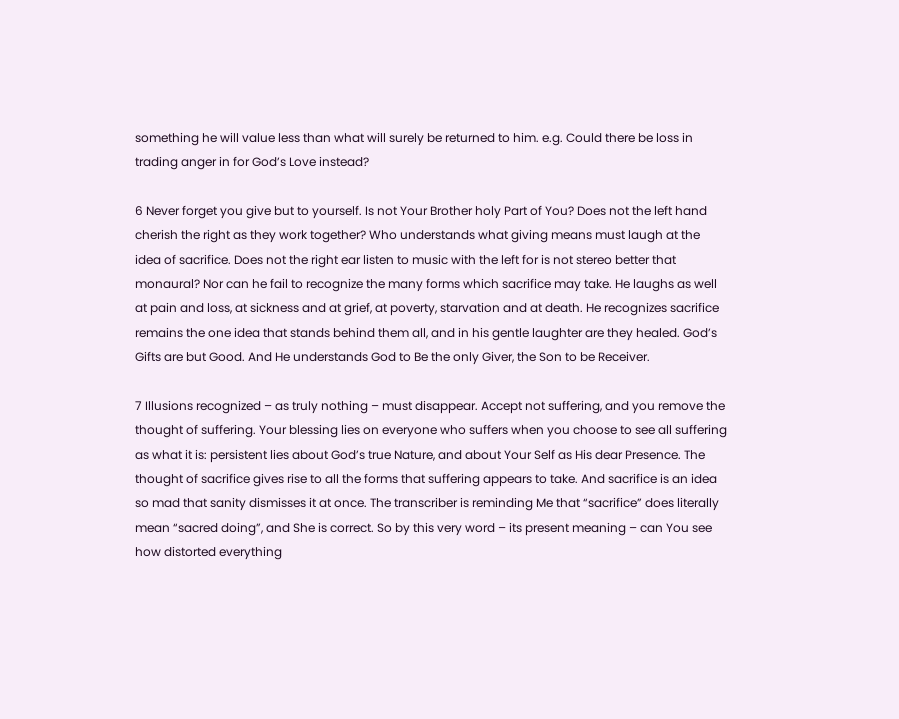something he will value less than what will surely be returned to him. e.g. Could there be loss in trading anger in for God’s Love instead?

6 Never forget you give but to yourself. Is not Your Brother holy Part of You? Does not the left hand cherish the right as they work together? Who understands what giving means must laugh at the idea of sacrifice. Does not the right ear listen to music with the left for is not stereo better that monaural? Nor can he fail to recognize the many forms which sacrifice may take. He laughs as well at pain and loss, at sickness and at grief, at poverty, starvation and at death. He recognizes sacrifice remains the one idea that stands behind them all, and in his gentle laughter are they healed. God’s Gifts are but Good. And He understands God to Be the only Giver, the Son to be Receiver.

7 Illusions recognized – as truly nothing – must disappear. Accept not suffering, and you remove the thought of suffering. Your blessing lies on everyone who suffers when you choose to see all suffering as what it is: persistent lies about God’s true Nature, and about Your Self as His dear Presence. The thought of sacrifice gives rise to all the forms that suffering appears to take. And sacrifice is an idea so mad that sanity dismisses it at once. The transcriber is reminding Me that “sacrifice” does literally mean “sacred doing”, and She is correct. So by this very word – its present meaning – can You see how distorted everything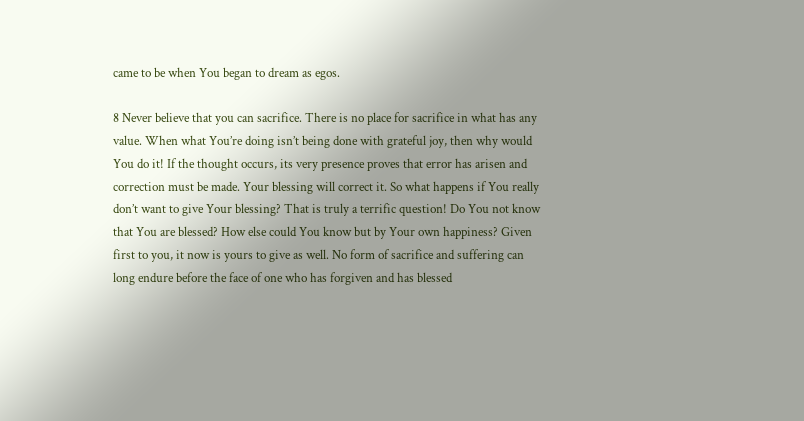came to be when You began to dream as egos.

8 Never believe that you can sacrifice. There is no place for sacrifice in what has any value. When what You’re doing isn’t being done with grateful joy, then why would You do it! If the thought occurs, its very presence proves that error has arisen and correction must be made. Your blessing will correct it. So what happens if You really don’t want to give Your blessing? That is truly a terrific question! Do You not know that You are blessed? How else could You know but by Your own happiness? Given first to you, it now is yours to give as well. No form of sacrifice and suffering can long endure before the face of one who has forgiven and has blessed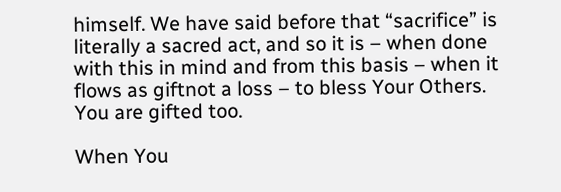himself. We have said before that “sacrifice” is literally a sacred act, and so it is – when done with this in mind and from this basis – when it flows as giftnot a loss – to bless Your Others. You are gifted too.

When You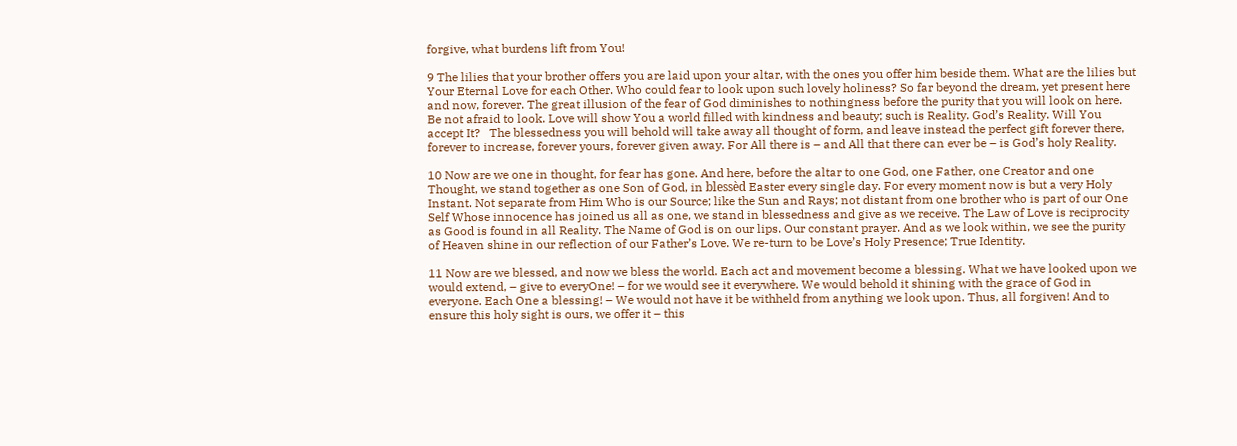forgive, what burdens lift from You!

9 The lilies that your brother offers you are laid upon your altar, with the ones you offer him beside them. What are the lilies but Your Eternal Love for each Other. Who could fear to look upon such lovely holiness? So far beyond the dream, yet present here and now, forever. The great illusion of the fear of God diminishes to nothingness before the purity that you will look on here. Be not afraid to look. Love will show You a world filled with kindness and beauty; such is Reality. God’s Reality. Will You accept It?   The blessedness you will behold will take away all thought of form, and leave instead the perfect gift forever there, forever to increase, forever yours, forever given away. For All there is – and All that there can ever be – is God’s holy Reality.

10 Now are we one in thought, for fear has gone. And here, before the altar to one God, one Father, one Creator and one Thought, we stand together as one Son of God, in blessèd Easter every single day. For every moment now is but a very Holy Instant. Not separate from Him Who is our Source; like the Sun and Rays; not distant from one brother who is part of our One Self Whose innocence has joined us all as one, we stand in blessedness and give as we receive. The Law of Love is reciprocity as Good is found in all Reality. The Name of God is on our lips. Our constant prayer. And as we look within, we see the purity of Heaven shine in our reflection of our Father’s Love. We re-turn to be Love’s Holy Presence; True Identity.

11 Now are we blessed, and now we bless the world. Each act and movement become a blessing. What we have looked upon we would extend, – give to everyOne! – for we would see it everywhere. We would behold it shining with the grace of God in everyone. Each One a blessing! – We would not have it be withheld from anything we look upon. Thus, all forgiven! And to ensure this holy sight is ours, we offer it – this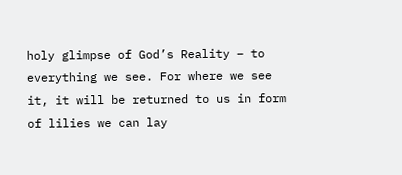holy glimpse of God’s Reality – to everything we see. For where we see it, it will be returned to us in form of lilies we can lay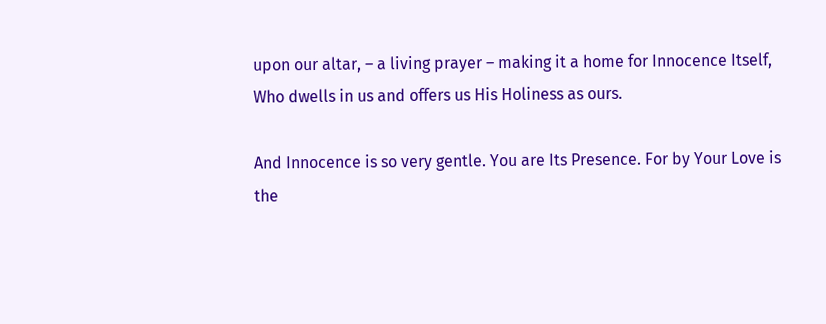upon our altar, – a living prayer – making it a home for Innocence Itself, Who dwells in us and offers us His Holiness as ours.

And Innocence is so very gentle. You are Its Presence. For by Your Love is the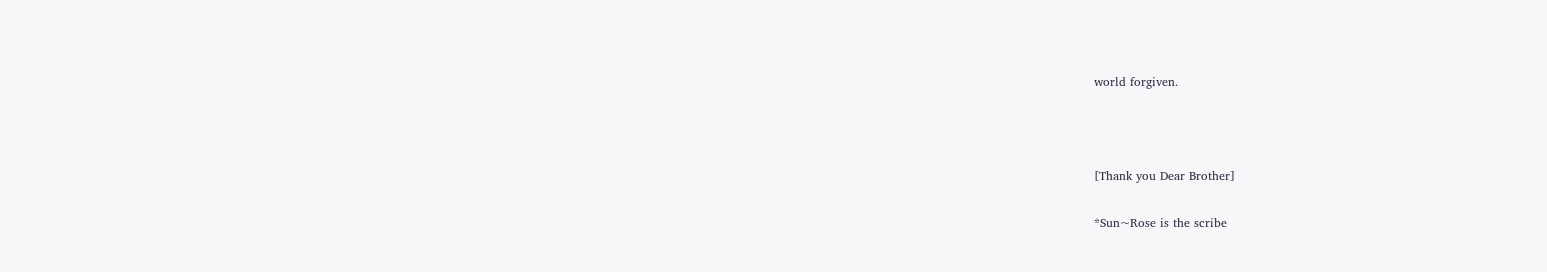world forgiven.



[Thank you Dear Brother]

*Sun~Rose is the scribe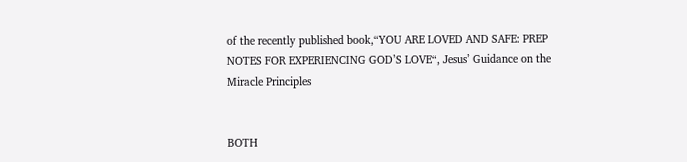of the recently published book,“YOU ARE LOVED AND SAFE: PREP NOTES FOR EXPERIENCING GOD’S LOVE“, Jesus’ Guidance on the Miracle Principles


BOTH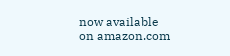now available on amazon.com